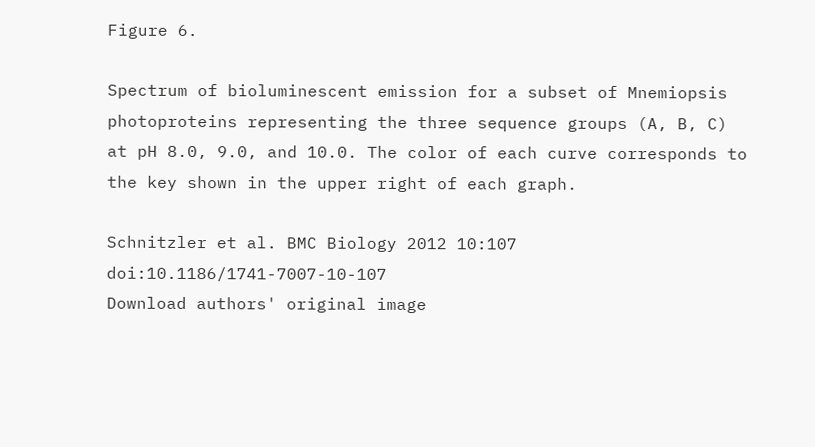Figure 6.

Spectrum of bioluminescent emission for a subset of Mnemiopsis photoproteins representing the three sequence groups (A, B, C) at pH 8.0, 9.0, and 10.0. The color of each curve corresponds to the key shown in the upper right of each graph.

Schnitzler et al. BMC Biology 2012 10:107   doi:10.1186/1741-7007-10-107
Download authors' original image